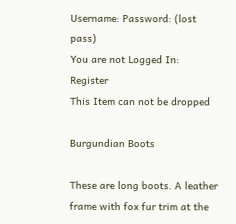Username: Password: (lost pass)
You are not Logged In: Register
This Item can not be dropped

Burgundian Boots

These are long boots. A leather frame with fox fur trim at the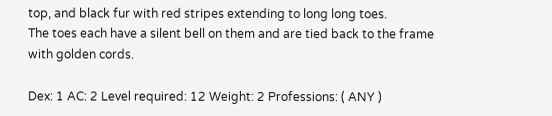top, and black fur with red stripes extending to long long toes.
The toes each have a silent bell on them and are tied back to the frame with golden cords.

Dex: 1 AC: 2 Level required: 12 Weight: 2 Professions: ( ANY )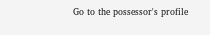Go to the possessor's profile